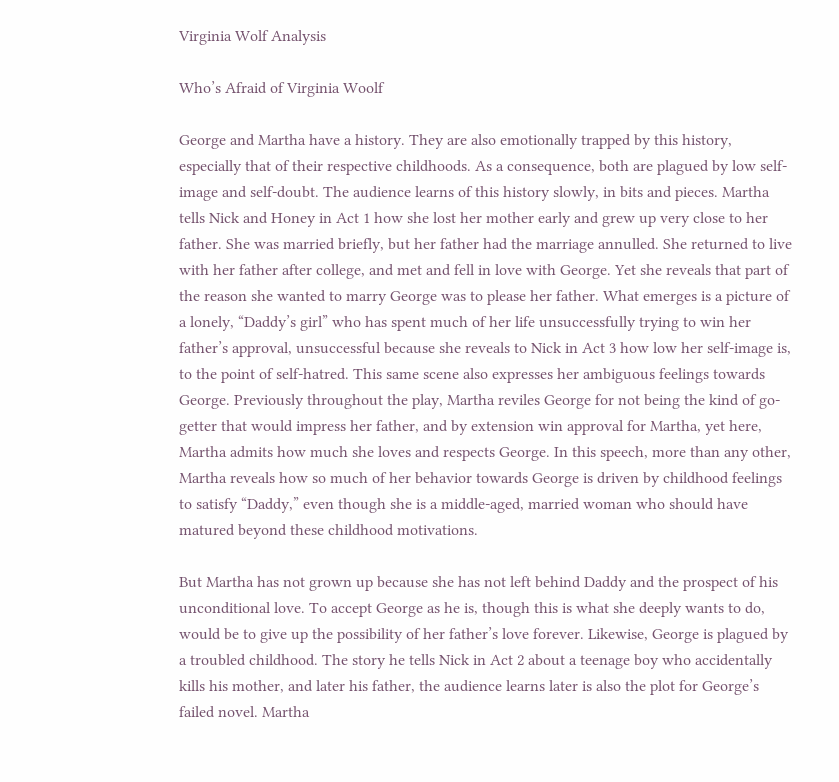Virginia Wolf Analysis

Who’s Afraid of Virginia Woolf

George and Martha have a history. They are also emotionally trapped by this history, especially that of their respective childhoods. As a consequence, both are plagued by low self-image and self-doubt. The audience learns of this history slowly, in bits and pieces. Martha tells Nick and Honey in Act 1 how she lost her mother early and grew up very close to her father. She was married briefly, but her father had the marriage annulled. She returned to live with her father after college, and met and fell in love with George. Yet she reveals that part of the reason she wanted to marry George was to please her father. What emerges is a picture of a lonely, “Daddy’s girl” who has spent much of her life unsuccessfully trying to win her father’s approval, unsuccessful because she reveals to Nick in Act 3 how low her self-image is, to the point of self-hatred. This same scene also expresses her ambiguous feelings towards George. Previously throughout the play, Martha reviles George for not being the kind of go-getter that would impress her father, and by extension win approval for Martha, yet here, Martha admits how much she loves and respects George. In this speech, more than any other, Martha reveals how so much of her behavior towards George is driven by childhood feelings to satisfy “Daddy,” even though she is a middle-aged, married woman who should have matured beyond these childhood motivations.

But Martha has not grown up because she has not left behind Daddy and the prospect of his unconditional love. To accept George as he is, though this is what she deeply wants to do, would be to give up the possibility of her father’s love forever. Likewise, George is plagued by a troubled childhood. The story he tells Nick in Act 2 about a teenage boy who accidentally kills his mother, and later his father, the audience learns later is also the plot for George’s failed novel. Martha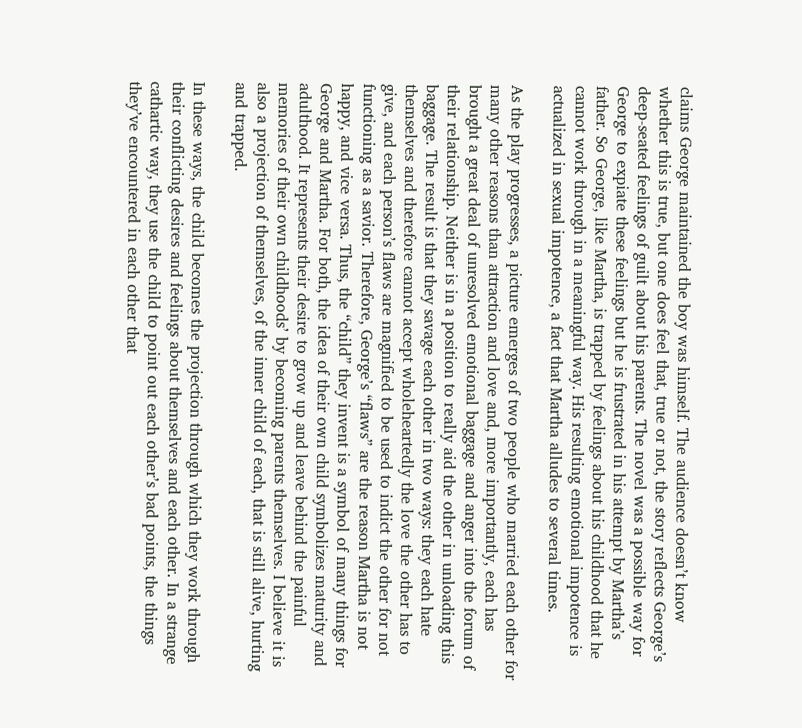claims George maintained the boy was himself. The audience doesn’t know whether this is true, but one does feel that, true or not, the story reflects George’s deep-seated feelings of guilt about his parents. The novel was a possible way for George to expiate these feelings but he is frustrated in his attempt by Martha’s father. So George, like Martha, is trapped by feelings about his childhood that he cannot work through in a meaningful way. His resulting emotional impotence is actualized in sexual impotence, a fact that Martha alludes to several times.

As the play progresses, a picture emerges of two people who married each other for many other reasons than attraction and love and, more importantly, each has brought a great deal of unresolved emotional baggage and anger into the forum of their relationship. Neither is in a position to really aid the other in unloading this baggage. The result is that they savage each other in two ways: they each hate themselves and therefore cannot accept wholeheartedly the love the other has to give, and each person’s flaws are magnified to be used to indict the other for not functioning as a savior. Therefore, George’s “flaws” are the reason Martha is not happy, and vice versa. Thus, the “child” they invent is a symbol of many things for George and Martha. For both, the idea of their own child symbolizes maturity and adulthood. It represents their desire to grow up and leave behind the painful memories of their own childhoods’ by becoming parents themselves. I believe it is also a projection of themselves, of the inner child of each, that is still alive, hurting and trapped.

In these ways, the child becomes the projection through which they work through their conflicting desires and feelings about themselves and each other. In a strange cathartic way, they use the child to point out each other’s bad points, the things they’ve encountered in each other that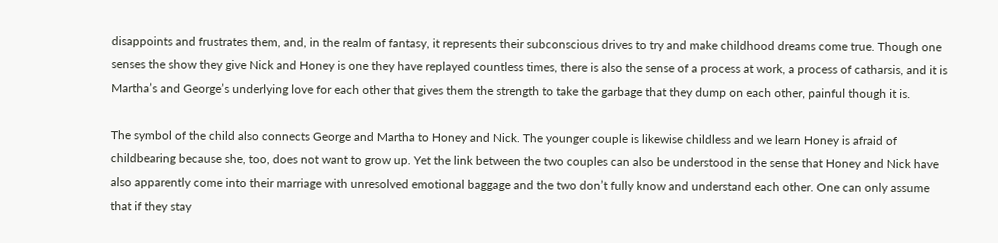disappoints and frustrates them, and, in the realm of fantasy, it represents their subconscious drives to try and make childhood dreams come true. Though one senses the show they give Nick and Honey is one they have replayed countless times, there is also the sense of a process at work, a process of catharsis, and it is Martha’s and George’s underlying love for each other that gives them the strength to take the garbage that they dump on each other, painful though it is.

The symbol of the child also connects George and Martha to Honey and Nick. The younger couple is likewise childless and we learn Honey is afraid of childbearing because she, too, does not want to grow up. Yet the link between the two couples can also be understood in the sense that Honey and Nick have also apparently come into their marriage with unresolved emotional baggage and the two don’t fully know and understand each other. One can only assume that if they stay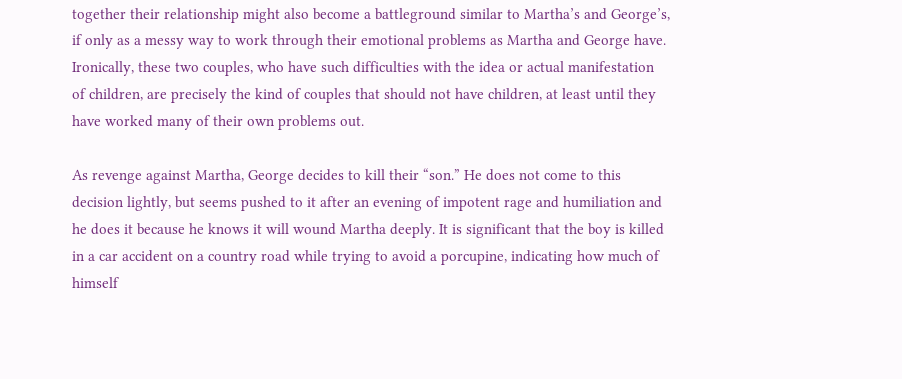together their relationship might also become a battleground similar to Martha’s and George’s, if only as a messy way to work through their emotional problems as Martha and George have. Ironically, these two couples, who have such difficulties with the idea or actual manifestation of children, are precisely the kind of couples that should not have children, at least until they have worked many of their own problems out.

As revenge against Martha, George decides to kill their “son.” He does not come to this decision lightly, but seems pushed to it after an evening of impotent rage and humiliation and he does it because he knows it will wound Martha deeply. It is significant that the boy is killed in a car accident on a country road while trying to avoid a porcupine, indicating how much of himself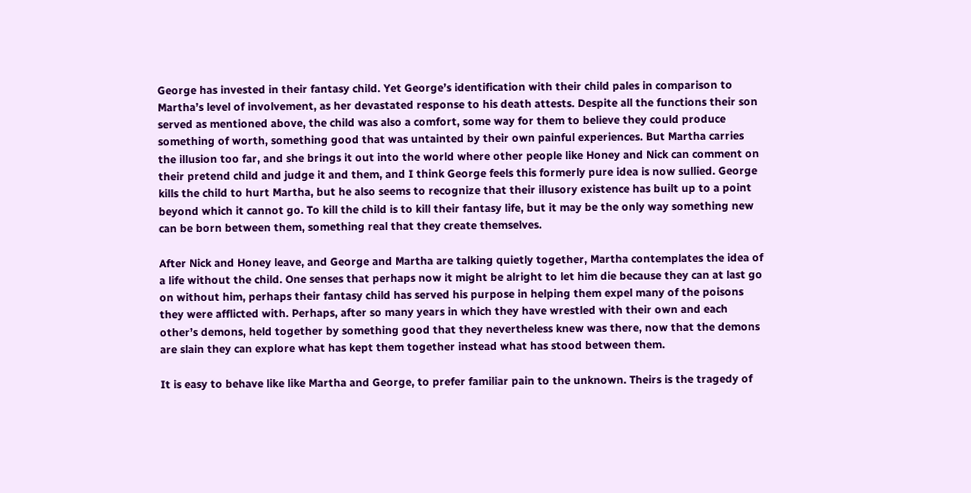George has invested in their fantasy child. Yet George’s identification with their child pales in comparison to Martha’s level of involvement, as her devastated response to his death attests. Despite all the functions their son served as mentioned above, the child was also a comfort, some way for them to believe they could produce something of worth, something good that was untainted by their own painful experiences. But Martha carries the illusion too far, and she brings it out into the world where other people like Honey and Nick can comment on their pretend child and judge it and them, and I think George feels this formerly pure idea is now sullied. George kills the child to hurt Martha, but he also seems to recognize that their illusory existence has built up to a point beyond which it cannot go. To kill the child is to kill their fantasy life, but it may be the only way something new can be born between them, something real that they create themselves.

After Nick and Honey leave, and George and Martha are talking quietly together, Martha contemplates the idea of a life without the child. One senses that perhaps now it might be alright to let him die because they can at last go on without him, perhaps their fantasy child has served his purpose in helping them expel many of the poisons they were afflicted with. Perhaps, after so many years in which they have wrestled with their own and each other’s demons, held together by something good that they nevertheless knew was there, now that the demons are slain they can explore what has kept them together instead what has stood between them.

It is easy to behave like like Martha and George, to prefer familiar pain to the unknown. Theirs is the tragedy of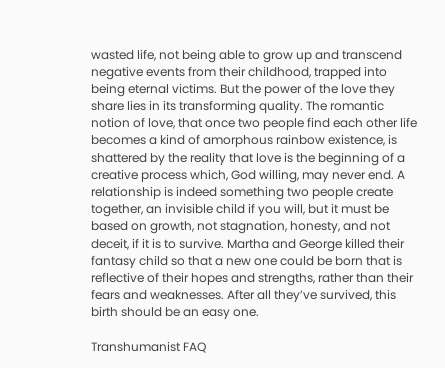wasted life, not being able to grow up and transcend negative events from their childhood, trapped into being eternal victims. But the power of the love they share lies in its transforming quality. The romantic notion of love, that once two people find each other life becomes a kind of amorphous rainbow existence, is shattered by the reality that love is the beginning of a creative process which, God willing, may never end. A relationship is indeed something two people create together, an invisible child if you will, but it must be based on growth, not stagnation, honesty, and not deceit, if it is to survive. Martha and George killed their fantasy child so that a new one could be born that is reflective of their hopes and strengths, rather than their fears and weaknesses. After all they’ve survived, this birth should be an easy one.

Transhumanist FAQ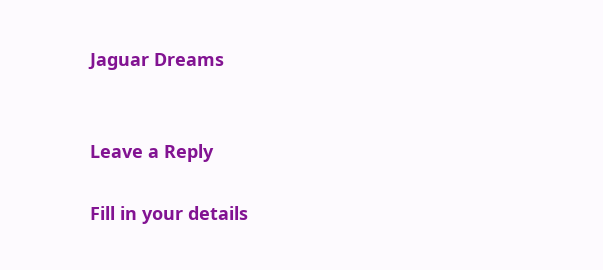Jaguar Dreams


Leave a Reply

Fill in your details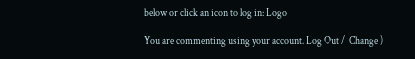below or click an icon to log in: Logo

You are commenting using your account. Log Out /  Change )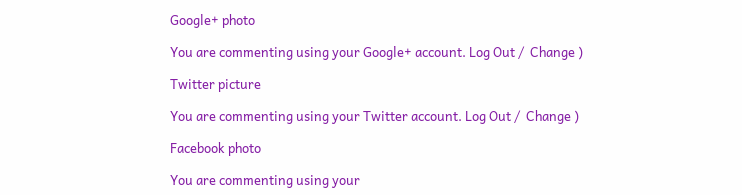Google+ photo

You are commenting using your Google+ account. Log Out /  Change )

Twitter picture

You are commenting using your Twitter account. Log Out /  Change )

Facebook photo

You are commenting using your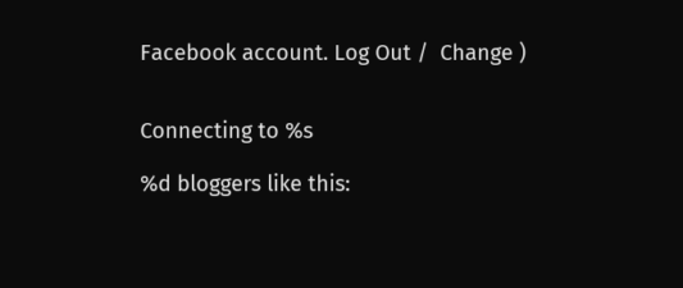Facebook account. Log Out /  Change )


Connecting to %s

%d bloggers like this: